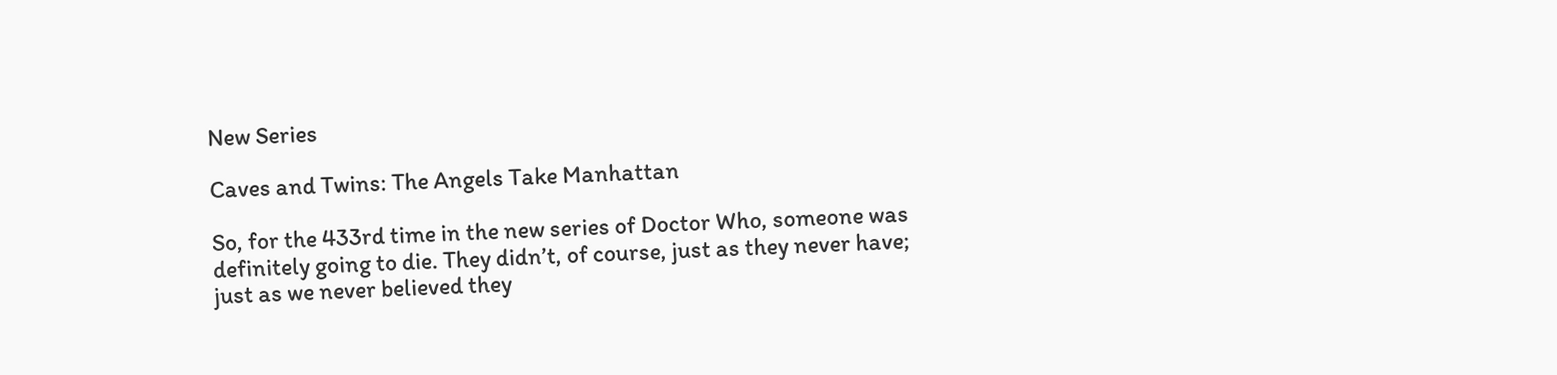New Series

Caves and Twins: The Angels Take Manhattan

So, for the 433rd time in the new series of Doctor Who, someone was definitely going to die. They didn’t, of course, just as they never have; just as we never believed they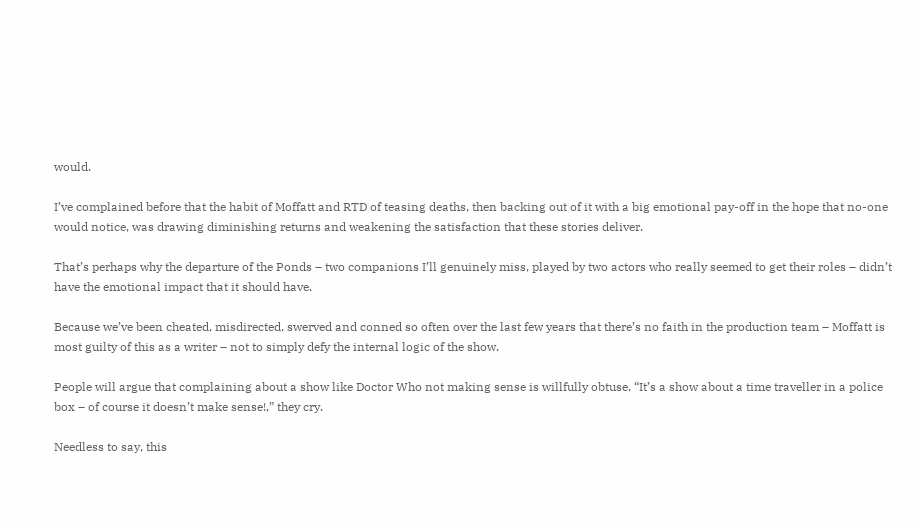would.

I’ve complained before that the habit of Moffatt and RTD of teasing deaths, then backing out of it with a big emotional pay-off in the hope that no-one would notice, was drawing diminishing returns and weakening the satisfaction that these stories deliver.

That’s perhaps why the departure of the Ponds – two companions I’ll genuinely miss, played by two actors who really seemed to get their roles – didn’t have the emotional impact that it should have.

Because we’ve been cheated, misdirected, swerved and conned so often over the last few years that there’s no faith in the production team – Moffatt is most guilty of this as a writer – not to simply defy the internal logic of the show.

People will argue that complaining about a show like Doctor Who not making sense is willfully obtuse. “It’s a show about a time traveller in a police box – of course it doesn’t make sense!,” they cry.

Needless to say, this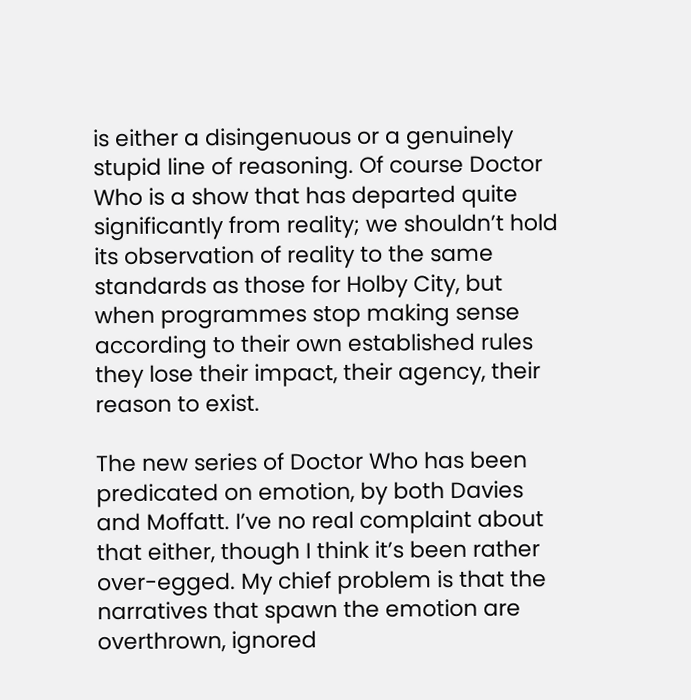is either a disingenuous or a genuinely stupid line of reasoning. Of course Doctor Who is a show that has departed quite significantly from reality; we shouldn’t hold its observation of reality to the same standards as those for Holby City, but when programmes stop making sense according to their own established rules they lose their impact, their agency, their reason to exist.

The new series of Doctor Who has been predicated on emotion, by both Davies and Moffatt. I’ve no real complaint about that either, though I think it’s been rather over-egged. My chief problem is that the narratives that spawn the emotion are overthrown, ignored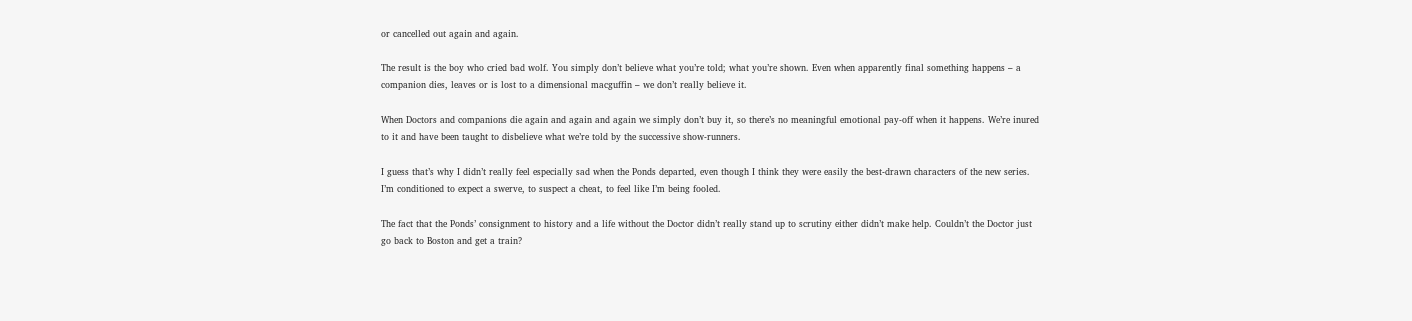or cancelled out again and again.

The result is the boy who cried bad wolf. You simply don’t believe what you’re told; what you’re shown. Even when apparently final something happens – a companion dies, leaves or is lost to a dimensional macguffin – we don’t really believe it.

When Doctors and companions die again and again and again we simply don’t buy it, so there’s no meaningful emotional pay-off when it happens. We’re inured to it and have been taught to disbelieve what we’re told by the successive show-runners.

I guess that’s why I didn’t really feel especially sad when the Ponds departed, even though I think they were easily the best-drawn characters of the new series. I’m conditioned to expect a swerve, to suspect a cheat, to feel like I’m being fooled.

The fact that the Ponds’ consignment to history and a life without the Doctor didn’t really stand up to scrutiny either didn’t make help. Couldn’t the Doctor just go back to Boston and get a train?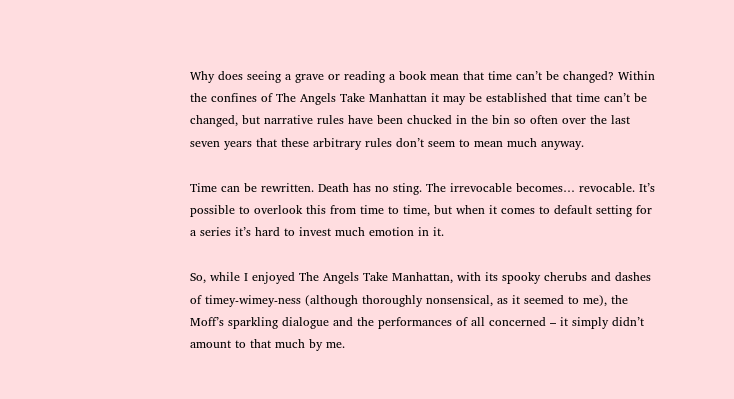Why does seeing a grave or reading a book mean that time can’t be changed? Within the confines of The Angels Take Manhattan it may be established that time can’t be changed, but narrative rules have been chucked in the bin so often over the last seven years that these arbitrary rules don’t seem to mean much anyway.

Time can be rewritten. Death has no sting. The irrevocable becomes… revocable. It’s possible to overlook this from time to time, but when it comes to default setting for a series it’s hard to invest much emotion in it.

So, while I enjoyed The Angels Take Manhattan, with its spooky cherubs and dashes of timey-wimey-ness (although thoroughly nonsensical, as it seemed to me), the Moff’s sparkling dialogue and the performances of all concerned – it simply didn’t amount to that much by me.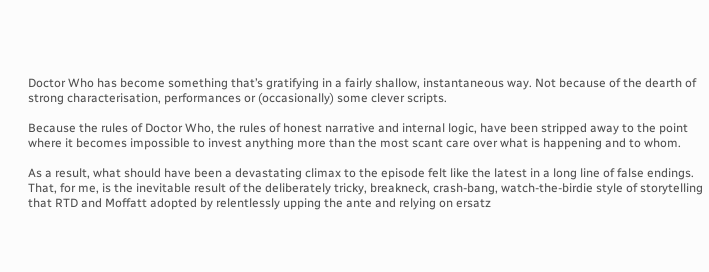Doctor Who has become something that’s gratifying in a fairly shallow, instantaneous way. Not because of the dearth of strong characterisation, performances or (occasionally) some clever scripts.

Because the rules of Doctor Who, the rules of honest narrative and internal logic, have been stripped away to the point where it becomes impossible to invest anything more than the most scant care over what is happening and to whom.

As a result, what should have been a devastating climax to the episode felt like the latest in a long line of false endings. That, for me, is the inevitable result of the deliberately tricky, breakneck, crash-bang, watch-the-birdie style of storytelling that RTD and Moffatt adopted by relentlessly upping the ante and relying on ersatz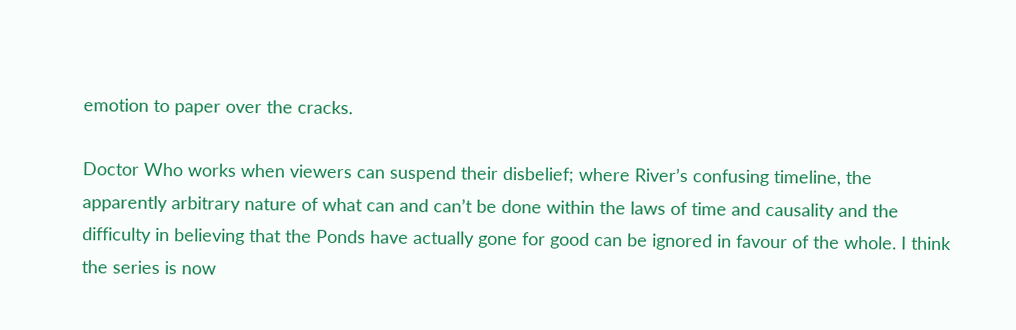emotion to paper over the cracks.

Doctor Who works when viewers can suspend their disbelief; where River’s confusing timeline, the apparently arbitrary nature of what can and can’t be done within the laws of time and causality and the difficulty in believing that the Ponds have actually gone for good can be ignored in favour of the whole. I think the series is now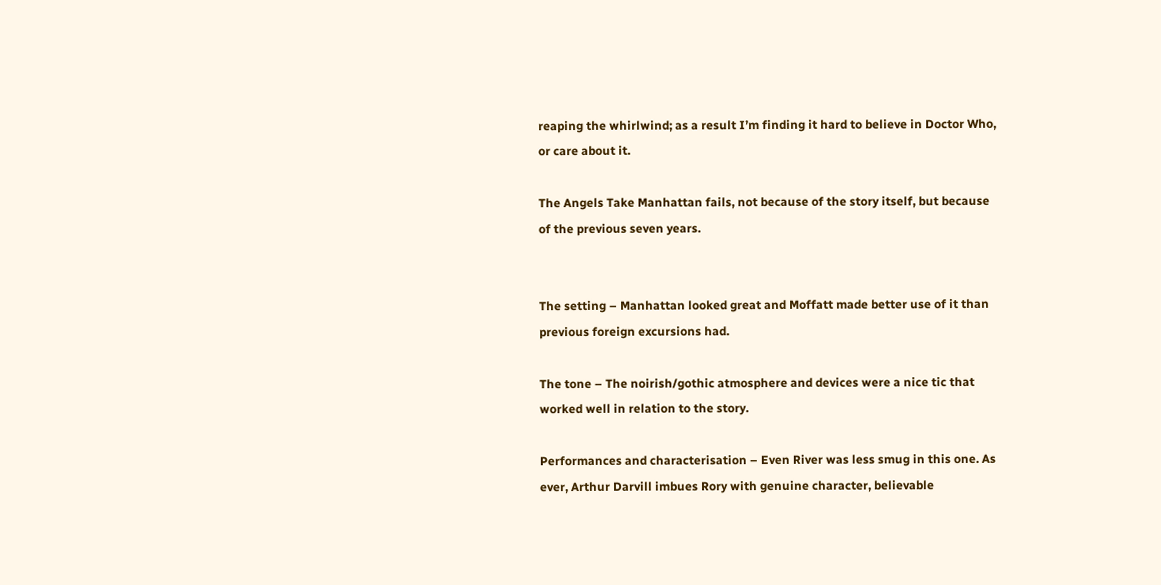reaping the whirlwind; as a result I’m finding it hard to believe in Doctor Who, or care about it.

The Angels Take Manhattan fails, not because of the story itself, but because of the previous seven years.


The setting – Manhattan looked great and Moffatt made better use of it than previous foreign excursions had.

The tone – The noirish/gothic atmosphere and devices were a nice tic that worked well in relation to the story.

Performances and characterisation – Even River was less smug in this one. As ever, Arthur Darvill imbues Rory with genuine character, believable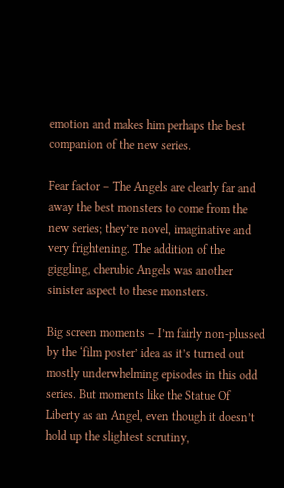emotion and makes him perhaps the best companion of the new series.

Fear factor – The Angels are clearly far and away the best monsters to come from the new series; they’re novel, imaginative and very frightening. The addition of the giggling, cherubic Angels was another sinister aspect to these monsters.

Big screen moments – I’m fairly non-plussed by the ‘film poster’ idea as it’s turned out mostly underwhelming episodes in this odd series. But moments like the Statue Of Liberty as an Angel, even though it doesn’t hold up the slightest scrutiny,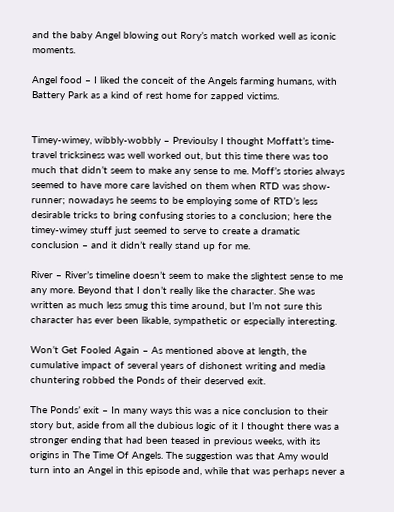and the baby Angel blowing out Rory’s match worked well as iconic moments.

Angel food – I liked the conceit of the Angels farming humans, with Battery Park as a kind of rest home for zapped victims.


Timey-wimey, wibbly-wobbly – Previoulsy I thought Moffatt’s time-travel tricksiness was well worked out, but this time there was too much that didn’t seem to make any sense to me. Moff’s stories always seemed to have more care lavished on them when RTD was show-runner; nowadays he seems to be employing some of RTD’s less desirable tricks to bring confusing stories to a conclusion; here the timey-wimey stuff just seemed to serve to create a dramatic conclusion – and it didn’t really stand up for me.

River – River’s timeline doesn’t seem to make the slightest sense to me any more. Beyond that I don’t really like the character. She was written as much less smug this time around, but I’m not sure this character has ever been likable, sympathetic or especially interesting.

Won’t Get Fooled Again – As mentioned above at length, the cumulative impact of several years of dishonest writing and media chuntering robbed the Ponds of their deserved exit.

The Ponds’ exit – In many ways this was a nice conclusion to their story but, aside from all the dubious logic of it I thought there was a stronger ending that had been teased in previous weeks, with its origins in The Time Of Angels. The suggestion was that Amy would turn into an Angel in this episode and, while that was perhaps never a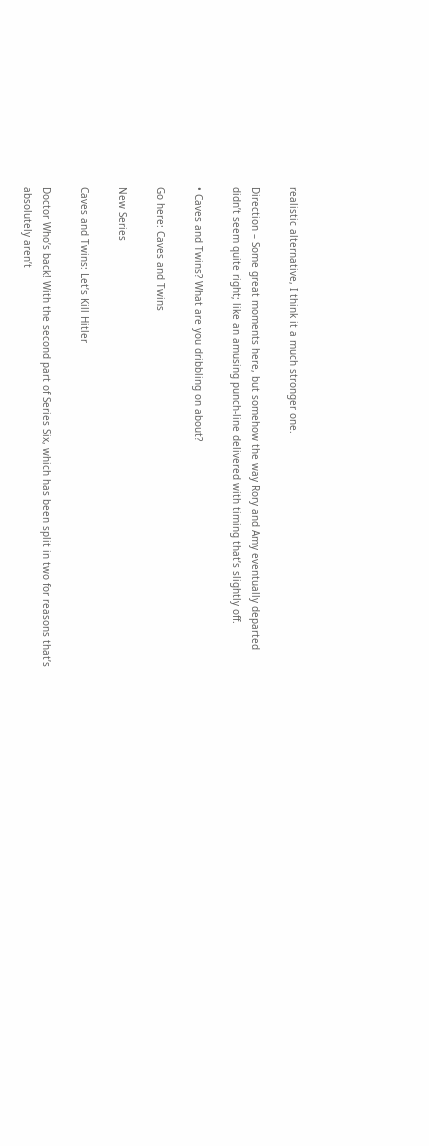realistic alternative, I think it a much stronger one.

Direction – Some great moments here, but somehow the way Rory and Amy eventually departed didn’t seem quite right; like an amusing punch-line delivered with timing that’s slightly off.

• Caves and Twins? What are you dribbling on about?

Go here: Caves and Twins

New Series

Caves and Twins: Let’s Kill Hitler

Doctor Who’s back! With the second part of Series Six, which has been split in two for reasons that’s absolutely aren’t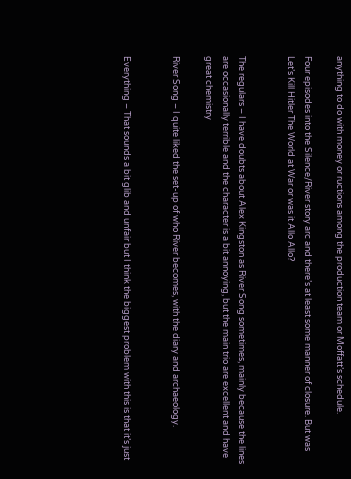anything to do with money or ructions among the production team or Moffatt’s schedule.

Four episodes into the Silence/River story arc and there’s at least some manner of closure. But was Let’s Kill Hitler The World at War or was it Allo Allo?


The regulars – I have doubts about Alex Kingston as River Song sometimes, mainly because the lines are occasionally terrible and the character is a bit annoying, but the main trio are excellent and have great chemistry

River Song – I quite liked the set-up of who River becomes, with the diary and archaeology.


Everything – That sounds a bit glib and unfair but I think the biggest problem with this is that it’s just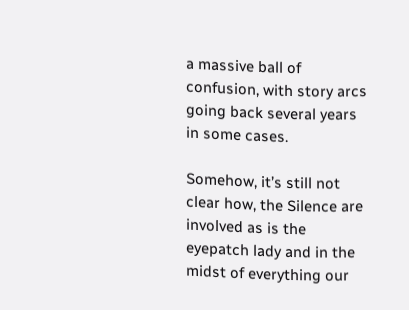a massive ball of confusion, with story arcs going back several years in some cases.

Somehow, it’s still not clear how, the Silence are involved as is the eyepatch lady and in the midst of everything our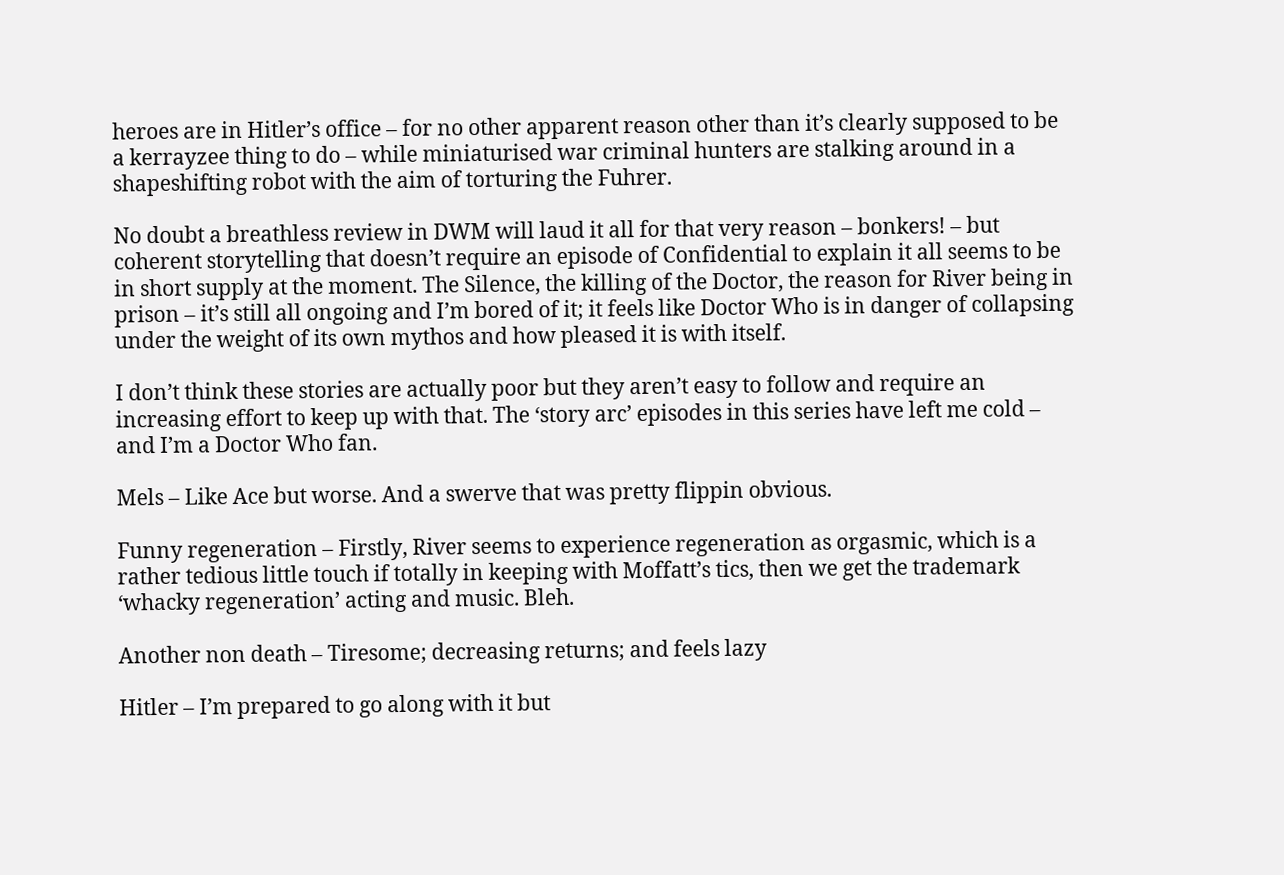heroes are in Hitler’s office – for no other apparent reason other than it’s clearly supposed to be a kerrayzee thing to do – while miniaturised war criminal hunters are stalking around in a shapeshifting robot with the aim of torturing the Fuhrer.

No doubt a breathless review in DWM will laud it all for that very reason – bonkers! – but coherent storytelling that doesn’t require an episode of Confidential to explain it all seems to be in short supply at the moment. The Silence, the killing of the Doctor, the reason for River being in prison – it’s still all ongoing and I’m bored of it; it feels like Doctor Who is in danger of collapsing under the weight of its own mythos and how pleased it is with itself.

I don’t think these stories are actually poor but they aren’t easy to follow and require an increasing effort to keep up with that. The ‘story arc’ episodes in this series have left me cold – and I’m a Doctor Who fan.

Mels – Like Ace but worse. And a swerve that was pretty flippin obvious.

Funny regeneration – Firstly, River seems to experience regeneration as orgasmic, which is a rather tedious little touch if totally in keeping with Moffatt’s tics, then we get the trademark ‘whacky regeneration’ acting and music. Bleh.

Another non death – Tiresome; decreasing returns; and feels lazy

Hitler – I’m prepared to go along with it but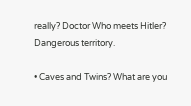really? Doctor Who meets Hitler? Dangerous territory.

• Caves and Twins? What are you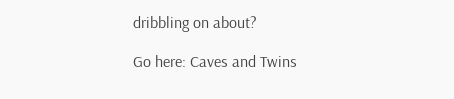dribbling on about?

Go here: Caves and Twins